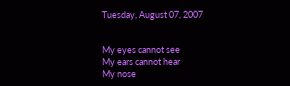Tuesday, August 07, 2007


My eyes cannot see
My ears cannot hear
My nose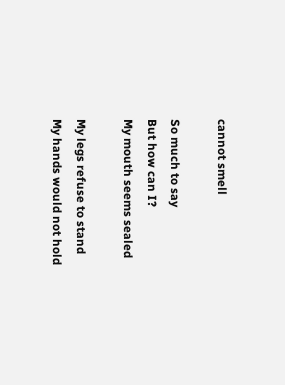cannot smell

So much to say
But how can I?
My mouth seems sealed

My legs refuse to stand
My hands would not hold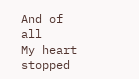And of all
My heart stopped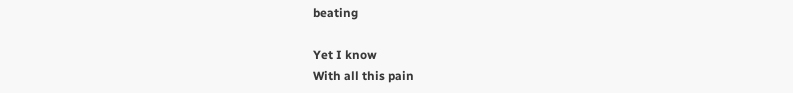beating

Yet I know
With all this pain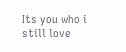Its you who i still love